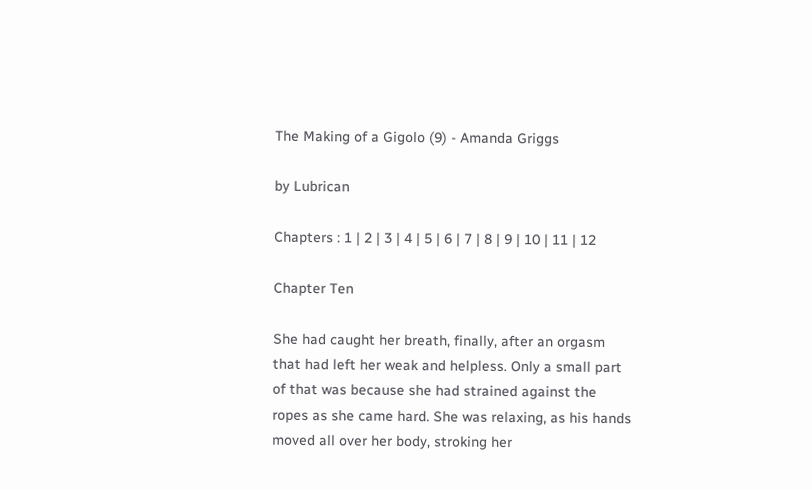The Making of a Gigolo (9) - Amanda Griggs

by Lubrican

Chapters : 1 | 2 | 3 | 4 | 5 | 6 | 7 | 8 | 9 | 10 | 11 | 12

Chapter Ten

She had caught her breath, finally, after an orgasm that had left her weak and helpless. Only a small part of that was because she had strained against the ropes as she came hard. She was relaxing, as his hands moved all over her body, stroking her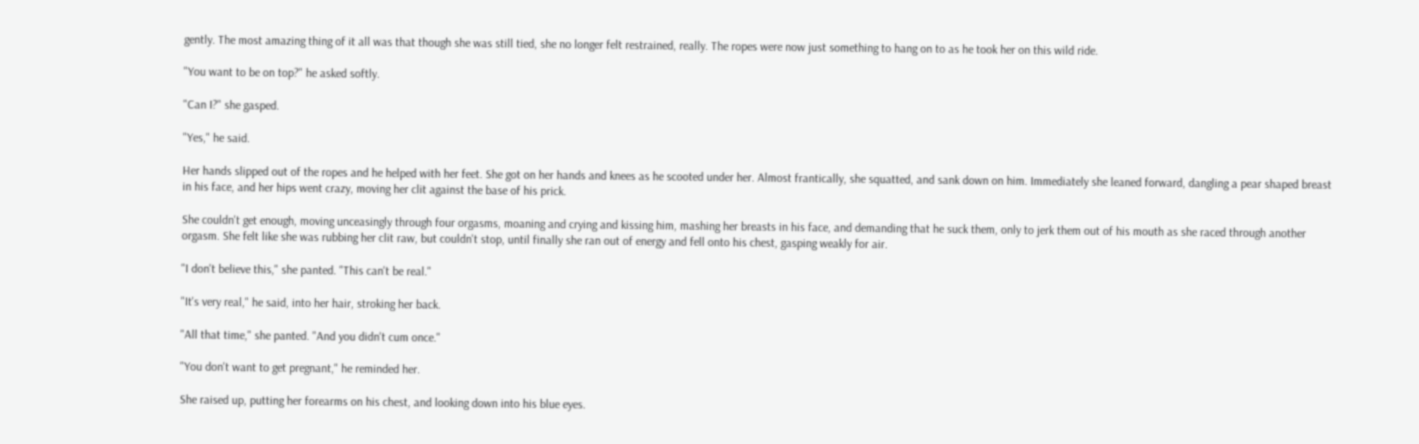gently. The most amazing thing of it all was that though she was still tied, she no longer felt restrained, really. The ropes were now just something to hang on to as he took her on this wild ride.

"You want to be on top?" he asked softly.

"Can I?" she gasped.

"Yes," he said.

Her hands slipped out of the ropes and he helped with her feet. She got on her hands and knees as he scooted under her. Almost frantically, she squatted, and sank down on him. Immediately she leaned forward, dangling a pear shaped breast in his face, and her hips went crazy, moving her clit against the base of his prick.

She couldn't get enough, moving unceasingly through four orgasms, moaning and crying and kissing him, mashing her breasts in his face, and demanding that he suck them, only to jerk them out of his mouth as she raced through another orgasm. She felt like she was rubbing her clit raw, but couldn't stop, until finally she ran out of energy and fell onto his chest, gasping weakly for air.

"I don't believe this," she panted. "This can't be real."

"It's very real," he said, into her hair, stroking her back.

"All that time," she panted. "And you didn't cum once."

"You don't want to get pregnant," he reminded her.

She raised up, putting her forearms on his chest, and looking down into his blue eyes.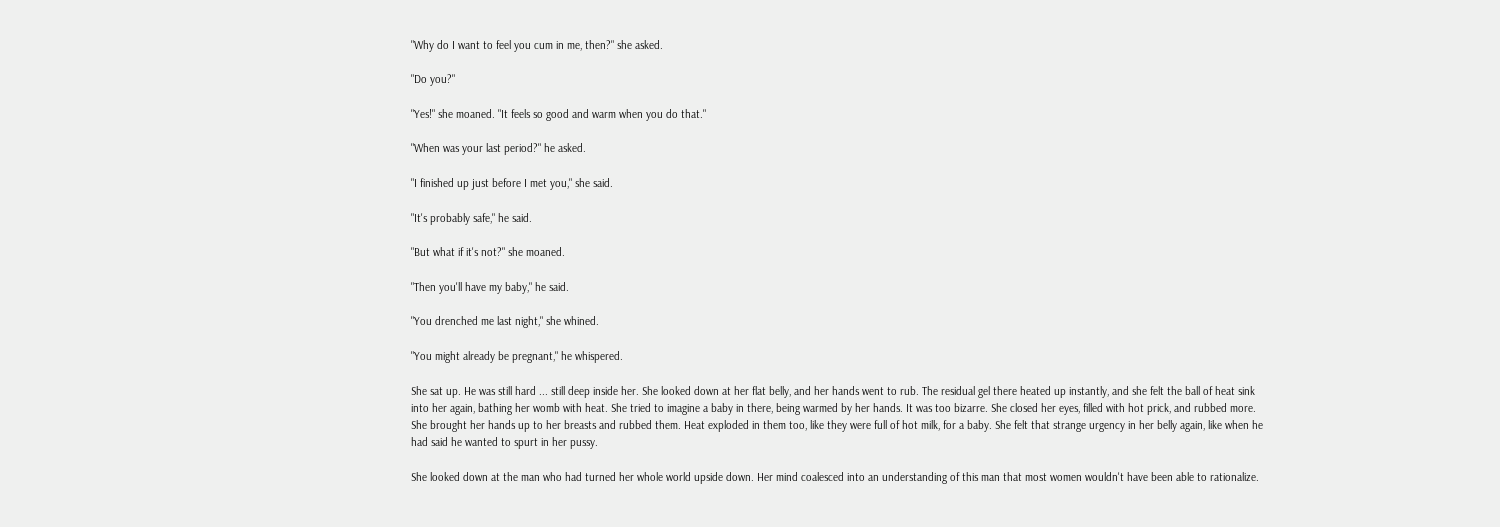"Why do I want to feel you cum in me, then?" she asked.

"Do you?"

"Yes!" she moaned. "It feels so good and warm when you do that."

"When was your last period?" he asked.

"I finished up just before I met you," she said.

"It's probably safe," he said.

"But what if it's not?" she moaned.

"Then you'll have my baby," he said.

"You drenched me last night," she whined.

"You might already be pregnant," he whispered.

She sat up. He was still hard ... still deep inside her. She looked down at her flat belly, and her hands went to rub. The residual gel there heated up instantly, and she felt the ball of heat sink into her again, bathing her womb with heat. She tried to imagine a baby in there, being warmed by her hands. It was too bizarre. She closed her eyes, filled with hot prick, and rubbed more. She brought her hands up to her breasts and rubbed them. Heat exploded in them too, like they were full of hot milk, for a baby. She felt that strange urgency in her belly again, like when he had said he wanted to spurt in her pussy.

She looked down at the man who had turned her whole world upside down. Her mind coalesced into an understanding of this man that most women wouldn't have been able to rationalize.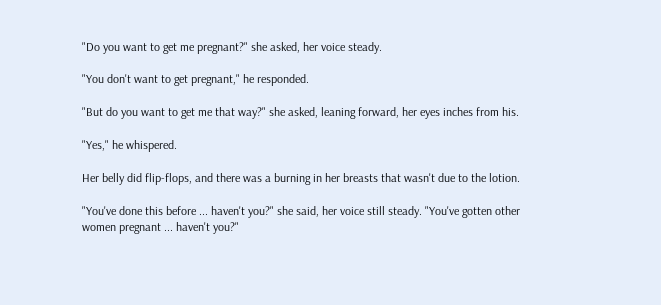"Do you want to get me pregnant?" she asked, her voice steady.

"You don't want to get pregnant," he responded.

"But do you want to get me that way?" she asked, leaning forward, her eyes inches from his.

"Yes," he whispered.

Her belly did flip-flops, and there was a burning in her breasts that wasn't due to the lotion.

"You've done this before ... haven't you?" she said, her voice still steady. "You've gotten other women pregnant ... haven't you?"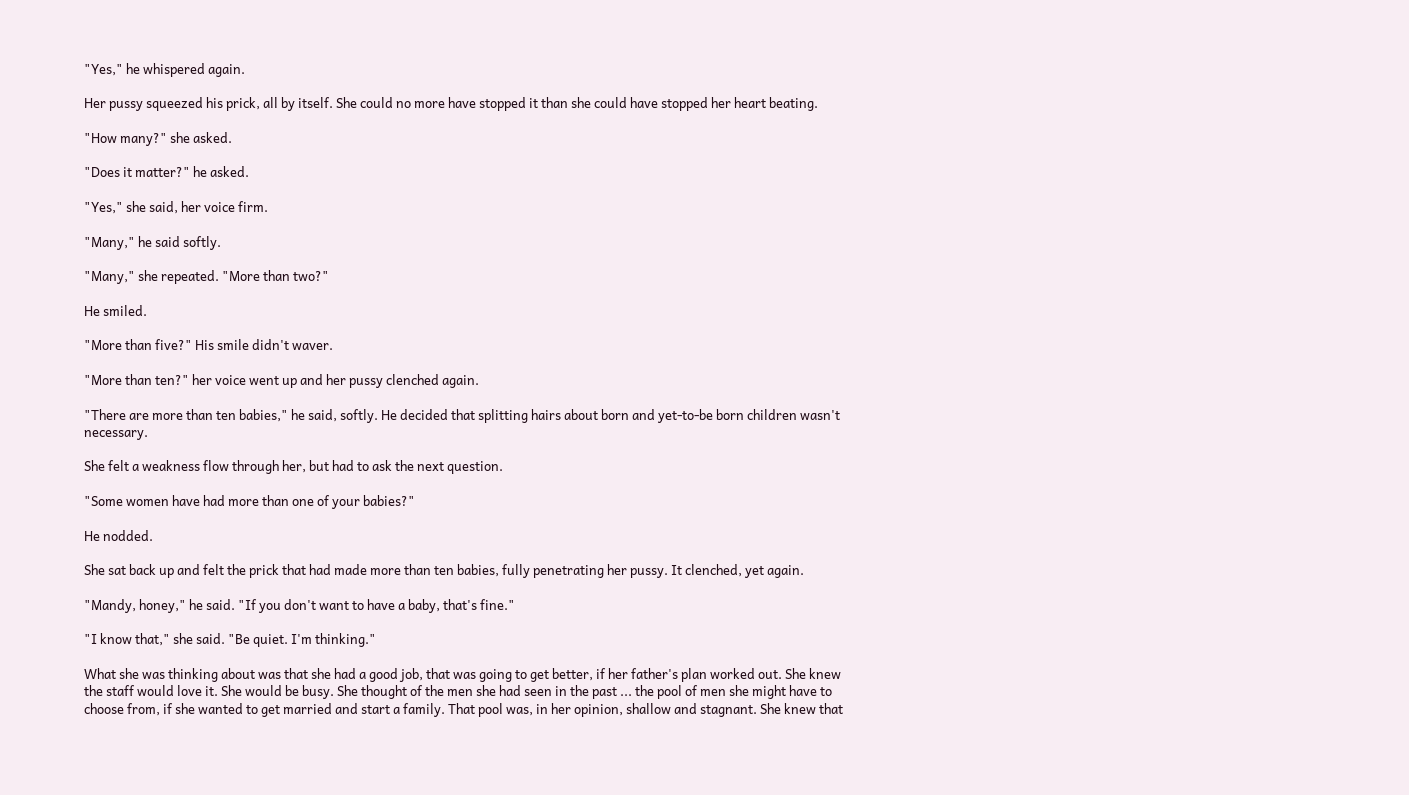"Yes," he whispered again.

Her pussy squeezed his prick, all by itself. She could no more have stopped it than she could have stopped her heart beating.

"How many?" she asked.

"Does it matter?" he asked.

"Yes," she said, her voice firm.

"Many," he said softly.

"Many," she repeated. "More than two?"

He smiled.

"More than five?" His smile didn't waver.

"More than ten?" her voice went up and her pussy clenched again.

"There are more than ten babies," he said, softly. He decided that splitting hairs about born and yet-to-be born children wasn't necessary.

She felt a weakness flow through her, but had to ask the next question.

"Some women have had more than one of your babies?"

He nodded.

She sat back up and felt the prick that had made more than ten babies, fully penetrating her pussy. It clenched, yet again.

"Mandy, honey," he said. "If you don't want to have a baby, that's fine."

"I know that," she said. "Be quiet. I'm thinking."

What she was thinking about was that she had a good job, that was going to get better, if her father's plan worked out. She knew the staff would love it. She would be busy. She thought of the men she had seen in the past ... the pool of men she might have to choose from, if she wanted to get married and start a family. That pool was, in her opinion, shallow and stagnant. She knew that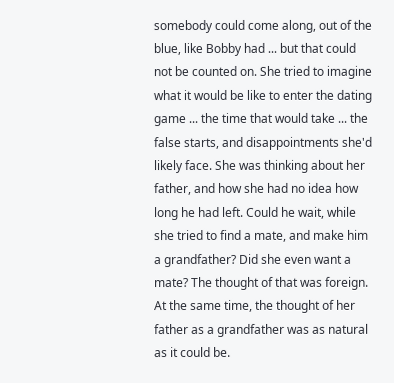somebody could come along, out of the blue, like Bobby had ... but that could not be counted on. She tried to imagine what it would be like to enter the dating game ... the time that would take ... the false starts, and disappointments she'd likely face. She was thinking about her father, and how she had no idea how long he had left. Could he wait, while she tried to find a mate, and make him a grandfather? Did she even want a mate? The thought of that was foreign. At the same time, the thought of her father as a grandfather was as natural as it could be.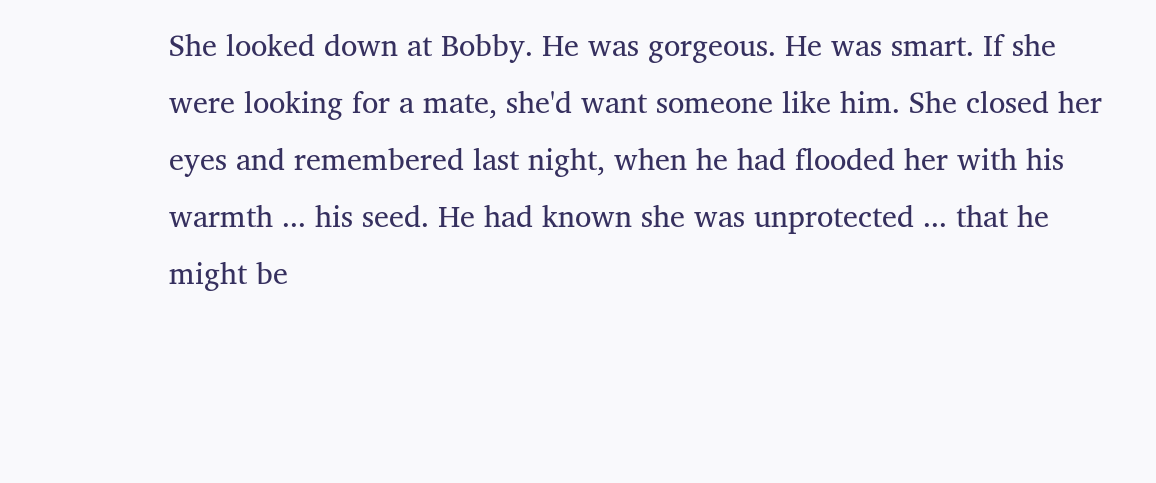She looked down at Bobby. He was gorgeous. He was smart. If she were looking for a mate, she'd want someone like him. She closed her eyes and remembered last night, when he had flooded her with his warmth ... his seed. He had known she was unprotected ... that he might be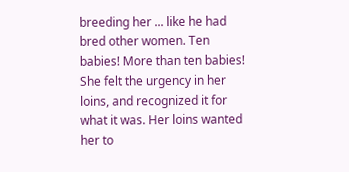breeding her ... like he had bred other women. Ten babies! More than ten babies! She felt the urgency in her loins, and recognized it for what it was. Her loins wanted her to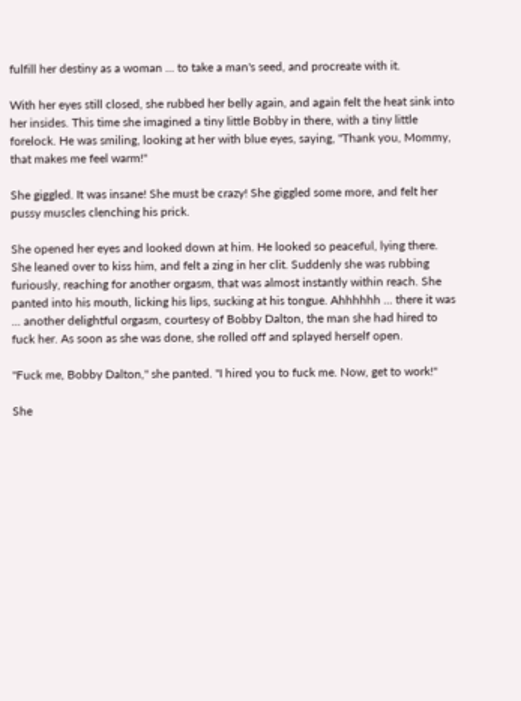fulfill her destiny as a woman ... to take a man's seed, and procreate with it.

With her eyes still closed, she rubbed her belly again, and again felt the heat sink into her insides. This time she imagined a tiny little Bobby in there, with a tiny little forelock. He was smiling, looking at her with blue eyes, saying, "Thank you, Mommy, that makes me feel warm!"

She giggled. It was insane! She must be crazy! She giggled some more, and felt her pussy muscles clenching his prick.

She opened her eyes and looked down at him. He looked so peaceful, lying there. She leaned over to kiss him, and felt a zing in her clit. Suddenly she was rubbing furiously, reaching for another orgasm, that was almost instantly within reach. She panted into his mouth, licking his lips, sucking at his tongue. Ahhhhhh ... there it was ... another delightful orgasm, courtesy of Bobby Dalton, the man she had hired to fuck her. As soon as she was done, she rolled off and splayed herself open.

"Fuck me, Bobby Dalton," she panted. "I hired you to fuck me. Now, get to work!"

She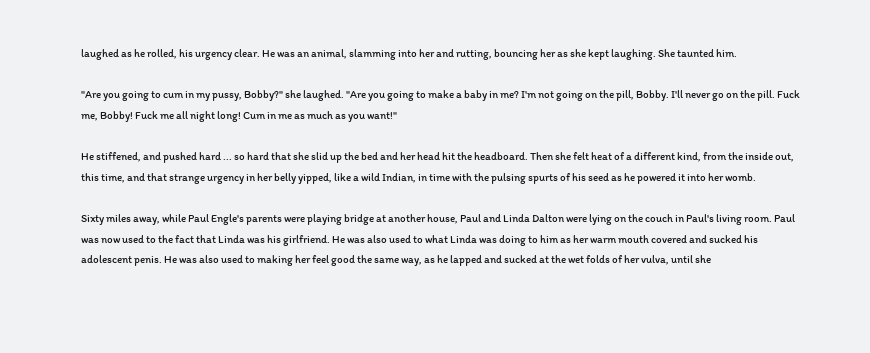laughed as he rolled, his urgency clear. He was an animal, slamming into her and rutting, bouncing her as she kept laughing. She taunted him.

"Are you going to cum in my pussy, Bobby?" she laughed. "Are you going to make a baby in me? I'm not going on the pill, Bobby. I'll never go on the pill. Fuck me, Bobby! Fuck me all night long! Cum in me as much as you want!"

He stiffened, and pushed hard ... so hard that she slid up the bed and her head hit the headboard. Then she felt heat of a different kind, from the inside out, this time, and that strange urgency in her belly yipped, like a wild Indian, in time with the pulsing spurts of his seed as he powered it into her womb.

Sixty miles away, while Paul Engle's parents were playing bridge at another house, Paul and Linda Dalton were lying on the couch in Paul's living room. Paul was now used to the fact that Linda was his girlfriend. He was also used to what Linda was doing to him as her warm mouth covered and sucked his adolescent penis. He was also used to making her feel good the same way, as he lapped and sucked at the wet folds of her vulva, until she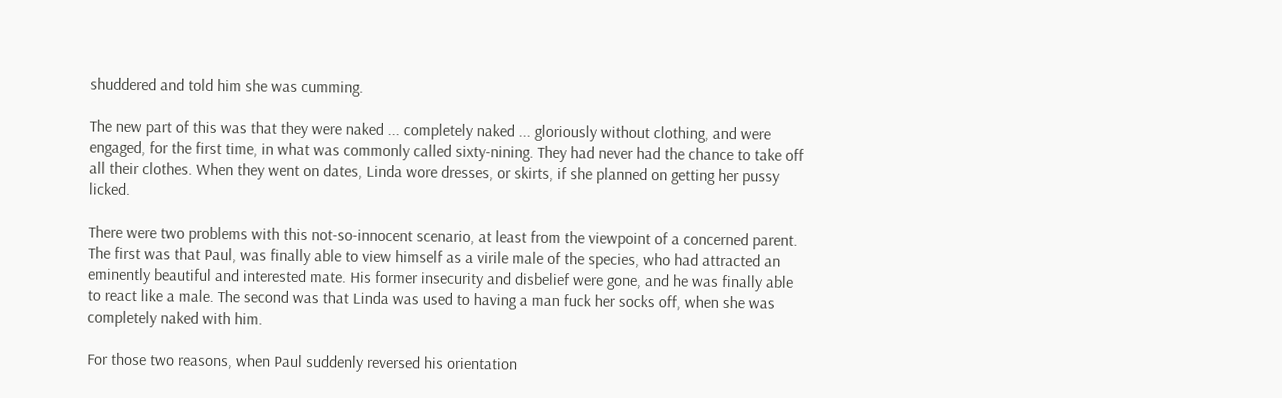shuddered and told him she was cumming.

The new part of this was that they were naked ... completely naked ... gloriously without clothing, and were engaged, for the first time, in what was commonly called sixty-nining. They had never had the chance to take off all their clothes. When they went on dates, Linda wore dresses, or skirts, if she planned on getting her pussy licked.

There were two problems with this not-so-innocent scenario, at least from the viewpoint of a concerned parent. The first was that Paul, was finally able to view himself as a virile male of the species, who had attracted an eminently beautiful and interested mate. His former insecurity and disbelief were gone, and he was finally able to react like a male. The second was that Linda was used to having a man fuck her socks off, when she was completely naked with him.

For those two reasons, when Paul suddenly reversed his orientation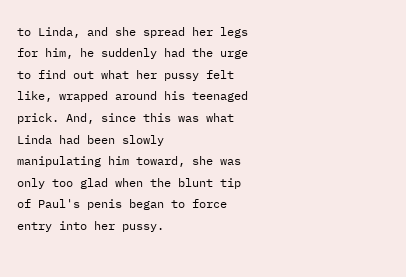to Linda, and she spread her legs for him, he suddenly had the urge to find out what her pussy felt like, wrapped around his teenaged prick. And, since this was what Linda had been slowly manipulating him toward, she was only too glad when the blunt tip of Paul's penis began to force entry into her pussy.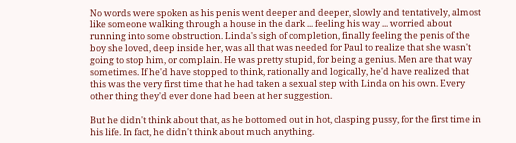No words were spoken as his penis went deeper and deeper, slowly and tentatively, almost like someone walking through a house in the dark ... feeling his way ... worried about running into some obstruction. Linda's sigh of completion, finally feeling the penis of the boy she loved, deep inside her, was all that was needed for Paul to realize that she wasn't going to stop him, or complain. He was pretty stupid, for being a genius. Men are that way sometimes. If he'd have stopped to think, rationally and logically, he'd have realized that this was the very first time that he had taken a sexual step with Linda on his own. Every other thing they'd ever done had been at her suggestion.

But he didn't think about that, as he bottomed out in hot, clasping pussy, for the first time in his life. In fact, he didn't think about much anything.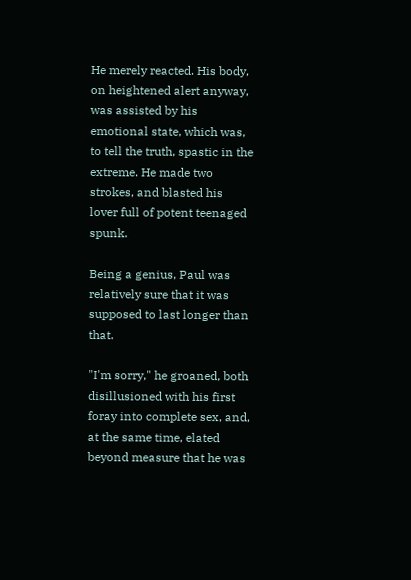He merely reacted. His body, on heightened alert anyway, was assisted by his emotional state, which was, to tell the truth, spastic in the extreme. He made two strokes, and blasted his lover full of potent teenaged spunk.

Being a genius, Paul was relatively sure that it was supposed to last longer than that.

"I'm sorry," he groaned, both disillusioned with his first foray into complete sex, and, at the same time, elated beyond measure that he was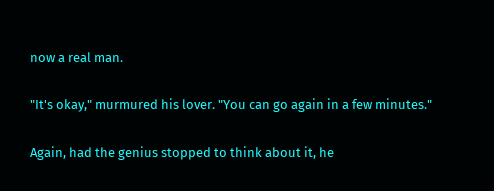now a real man.

"It's okay," murmured his lover. "You can go again in a few minutes."

Again, had the genius stopped to think about it, he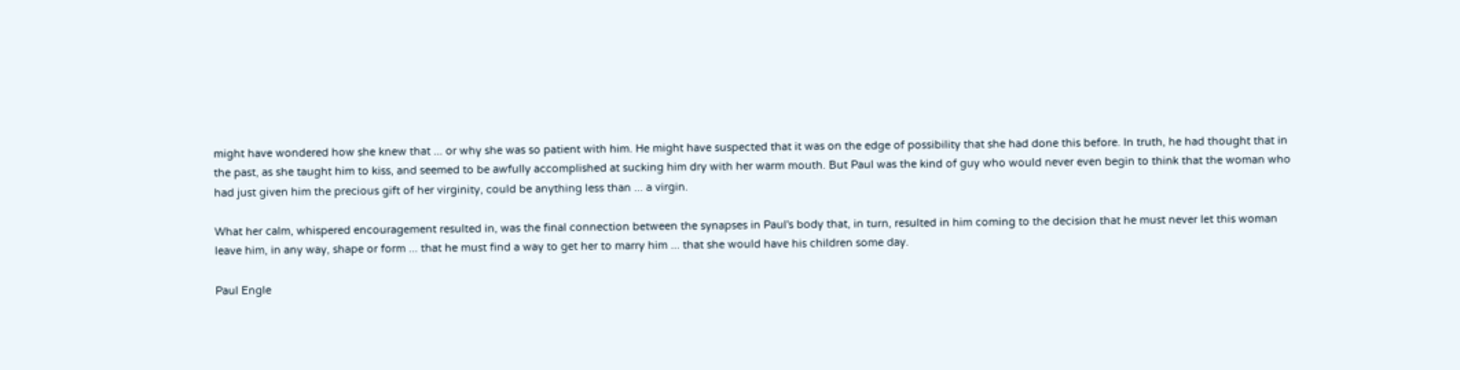might have wondered how she knew that ... or why she was so patient with him. He might have suspected that it was on the edge of possibility that she had done this before. In truth, he had thought that in the past, as she taught him to kiss, and seemed to be awfully accomplished at sucking him dry with her warm mouth. But Paul was the kind of guy who would never even begin to think that the woman who had just given him the precious gift of her virginity, could be anything less than ... a virgin.

What her calm, whispered encouragement resulted in, was the final connection between the synapses in Paul's body that, in turn, resulted in him coming to the decision that he must never let this woman leave him, in any way, shape or form ... that he must find a way to get her to marry him ... that she would have his children some day.

Paul Engle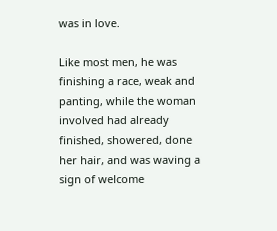was in love.

Like most men, he was finishing a race, weak and panting, while the woman involved had already finished, showered, done her hair, and was waving a sign of welcome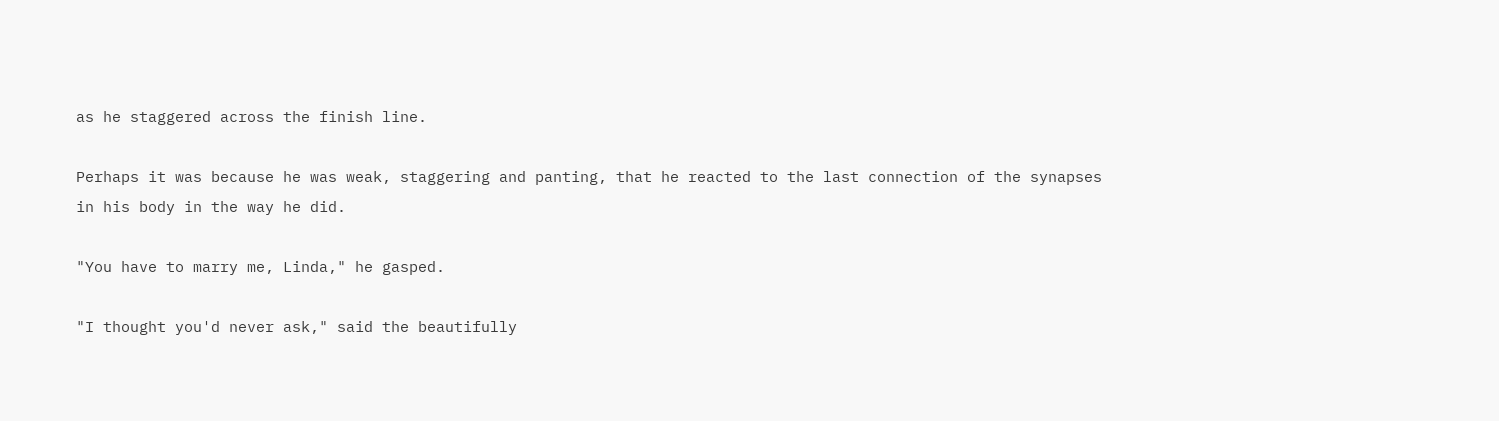as he staggered across the finish line.

Perhaps it was because he was weak, staggering and panting, that he reacted to the last connection of the synapses in his body in the way he did.

"You have to marry me, Linda," he gasped.

"I thought you'd never ask," said the beautifully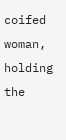coifed woman, holding the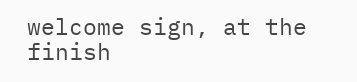welcome sign, at the finish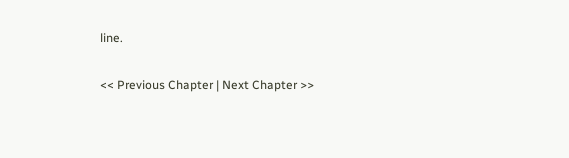line.

<< Previous Chapter | Next Chapter >>